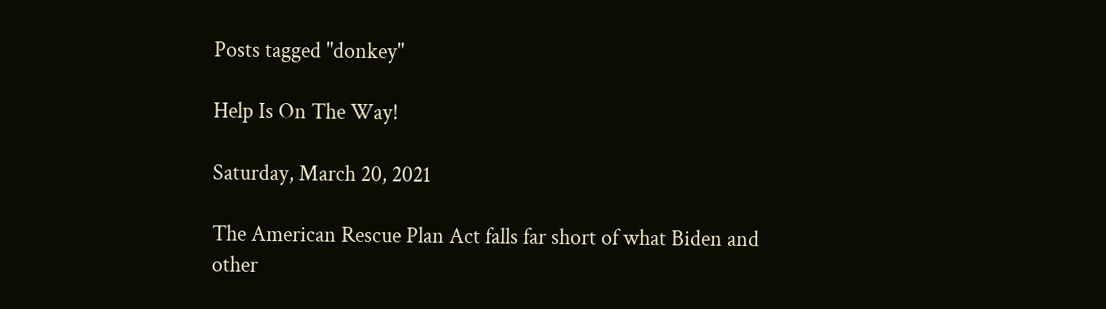Posts tagged "donkey"

Help Is On The Way!

Saturday, March 20, 2021

The American Rescue Plan Act falls far short of what Biden and other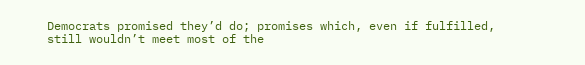Democrats promised they’d do; promises which, even if fulfilled, still wouldn’t meet most of the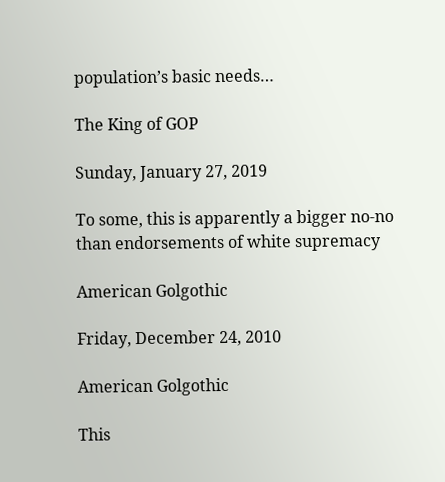population’s basic needs…

The King of GOP

Sunday, January 27, 2019

To some, this is apparently a bigger no-no than endorsements of white supremacy

American Golgothic

Friday, December 24, 2010

American Golgothic

This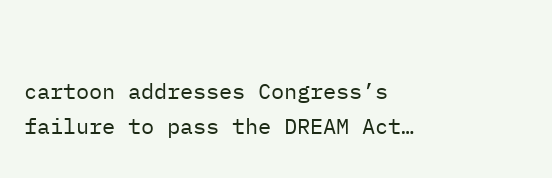cartoon addresses Congress’s failure to pass the DREAM Act…